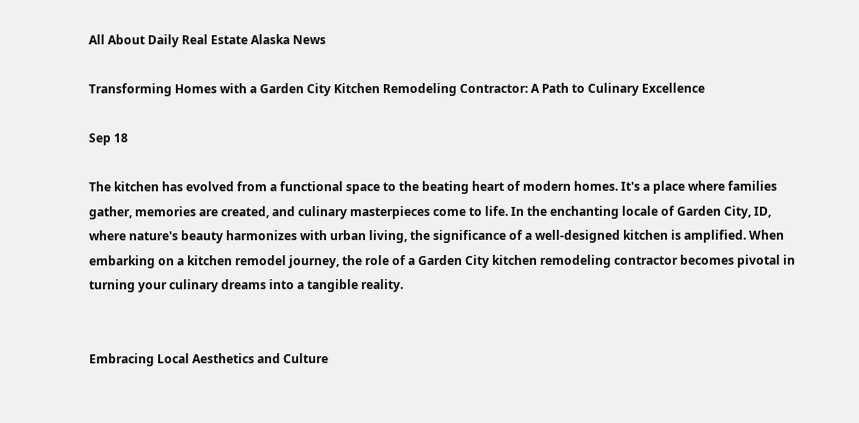All About Daily Real Estate Alaska News

Transforming Homes with a Garden City Kitchen Remodeling Contractor: A Path to Culinary Excellence

Sep 18

The kitchen has evolved from a functional space to the beating heart of modern homes. It's a place where families gather, memories are created, and culinary masterpieces come to life. In the enchanting locale of Garden City, ID, where nature's beauty harmonizes with urban living, the significance of a well-designed kitchen is amplified. When embarking on a kitchen remodel journey, the role of a Garden City kitchen remodeling contractor becomes pivotal in turning your culinary dreams into a tangible reality.


Embracing Local Aesthetics and Culture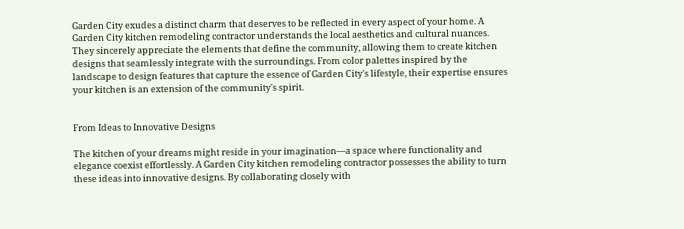Garden City exudes a distinct charm that deserves to be reflected in every aspect of your home. A Garden City kitchen remodeling contractor understands the local aesthetics and cultural nuances. They sincerely appreciate the elements that define the community, allowing them to create kitchen designs that seamlessly integrate with the surroundings. From color palettes inspired by the landscape to design features that capture the essence of Garden City's lifestyle, their expertise ensures your kitchen is an extension of the community's spirit.


From Ideas to Innovative Designs

The kitchen of your dreams might reside in your imagination—a space where functionality and elegance coexist effortlessly. A Garden City kitchen remodeling contractor possesses the ability to turn these ideas into innovative designs. By collaborating closely with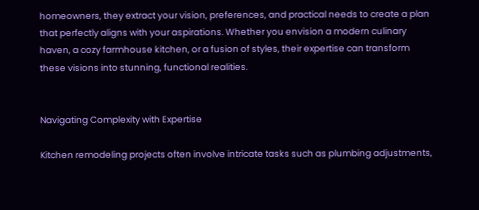homeowners, they extract your vision, preferences, and practical needs to create a plan that perfectly aligns with your aspirations. Whether you envision a modern culinary haven, a cozy farmhouse kitchen, or a fusion of styles, their expertise can transform these visions into stunning, functional realities.


Navigating Complexity with Expertise

Kitchen remodeling projects often involve intricate tasks such as plumbing adjustments,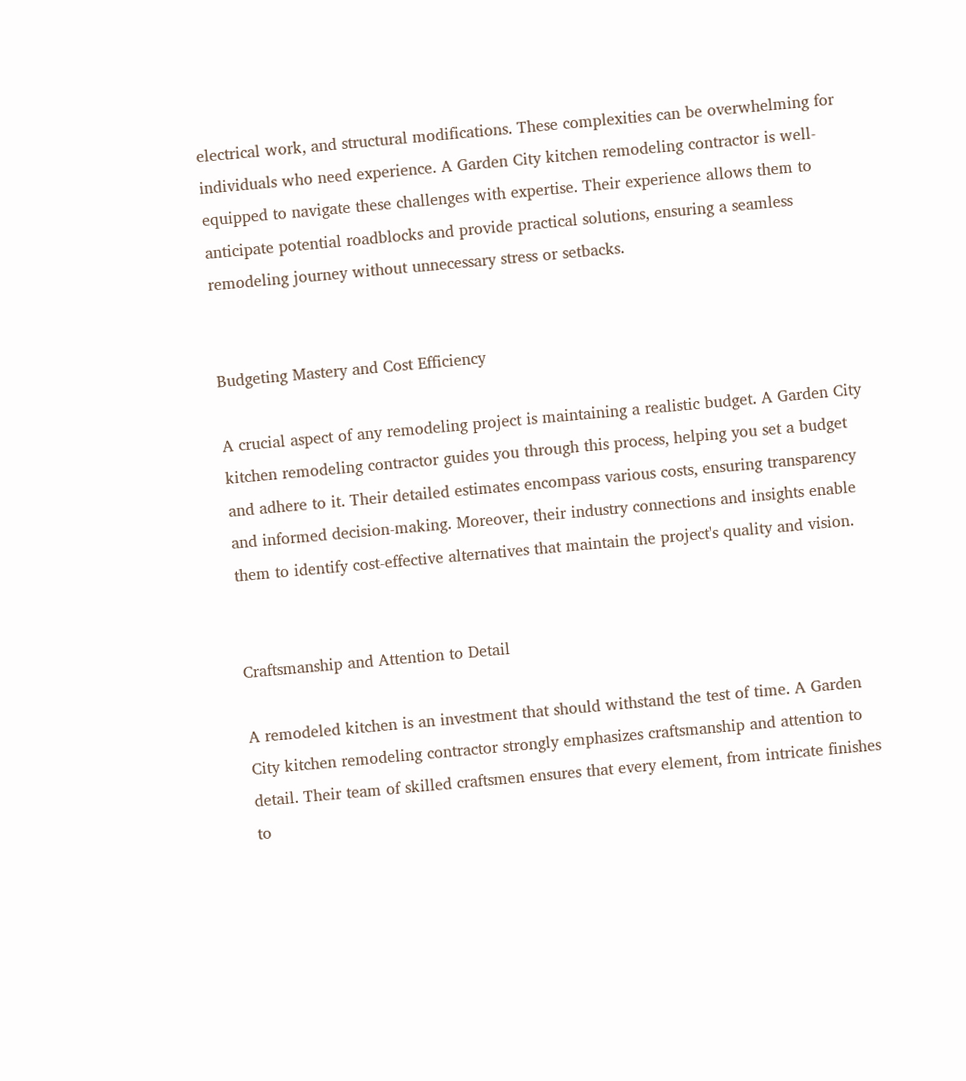electrical work, and structural modifications. These complexities can be overwhelming for individuals who need experience. A Garden City kitchen remodeling contractor is well-equipped to navigate these challenges with expertise. Their experience allows them to anticipate potential roadblocks and provide practical solutions, ensuring a seamless remodeling journey without unnecessary stress or setbacks.


Budgeting Mastery and Cost Efficiency

A crucial aspect of any remodeling project is maintaining a realistic budget. A Garden City kitchen remodeling contractor guides you through this process, helping you set a budget and adhere to it. Their detailed estimates encompass various costs, ensuring transparency and informed decision-making. Moreover, their industry connections and insights enable them to identify cost-effective alternatives that maintain the project's quality and vision.


Craftsmanship and Attention to Detail

A remodeled kitchen is an investment that should withstand the test of time. A Garden City kitchen remodeling contractor strongly emphasizes craftsmanship and attention to detail. Their team of skilled craftsmen ensures that every element, from intricate finishes to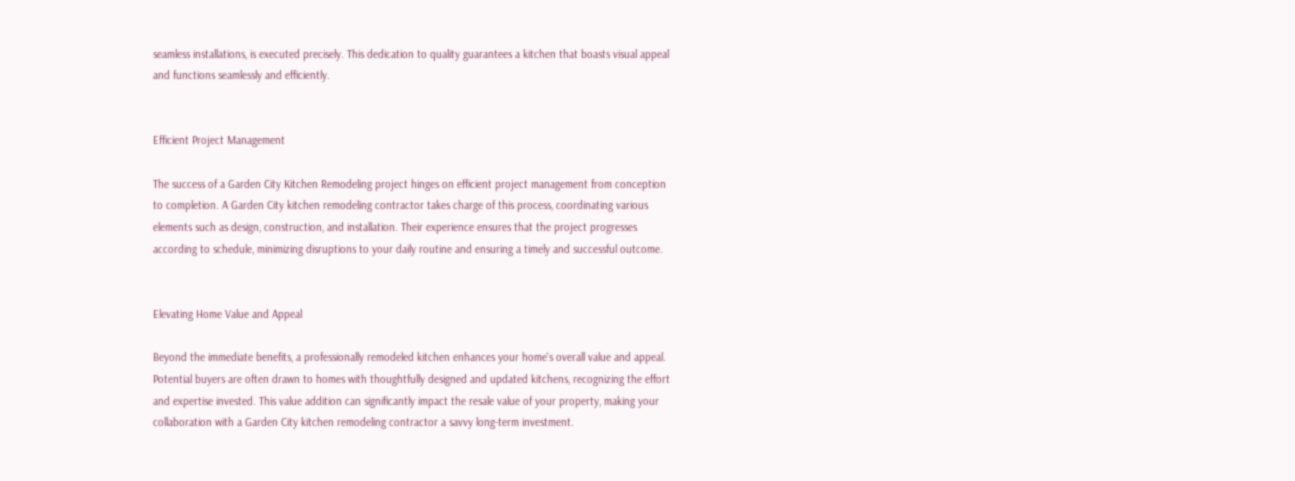seamless installations, is executed precisely. This dedication to quality guarantees a kitchen that boasts visual appeal and functions seamlessly and efficiently.


Efficient Project Management

The success of a Garden City Kitchen Remodeling project hinges on efficient project management from conception to completion. A Garden City kitchen remodeling contractor takes charge of this process, coordinating various elements such as design, construction, and installation. Their experience ensures that the project progresses according to schedule, minimizing disruptions to your daily routine and ensuring a timely and successful outcome.


Elevating Home Value and Appeal

Beyond the immediate benefits, a professionally remodeled kitchen enhances your home's overall value and appeal. Potential buyers are often drawn to homes with thoughtfully designed and updated kitchens, recognizing the effort and expertise invested. This value addition can significantly impact the resale value of your property, making your collaboration with a Garden City kitchen remodeling contractor a savvy long-term investment.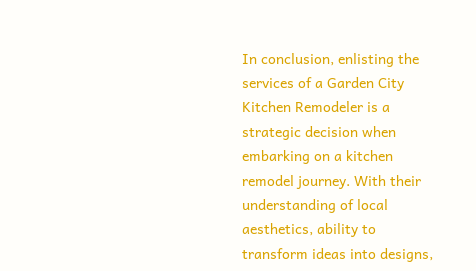In conclusion, enlisting the services of a Garden City Kitchen Remodeler is a strategic decision when embarking on a kitchen remodel journey. With their understanding of local aesthetics, ability to transform ideas into designs,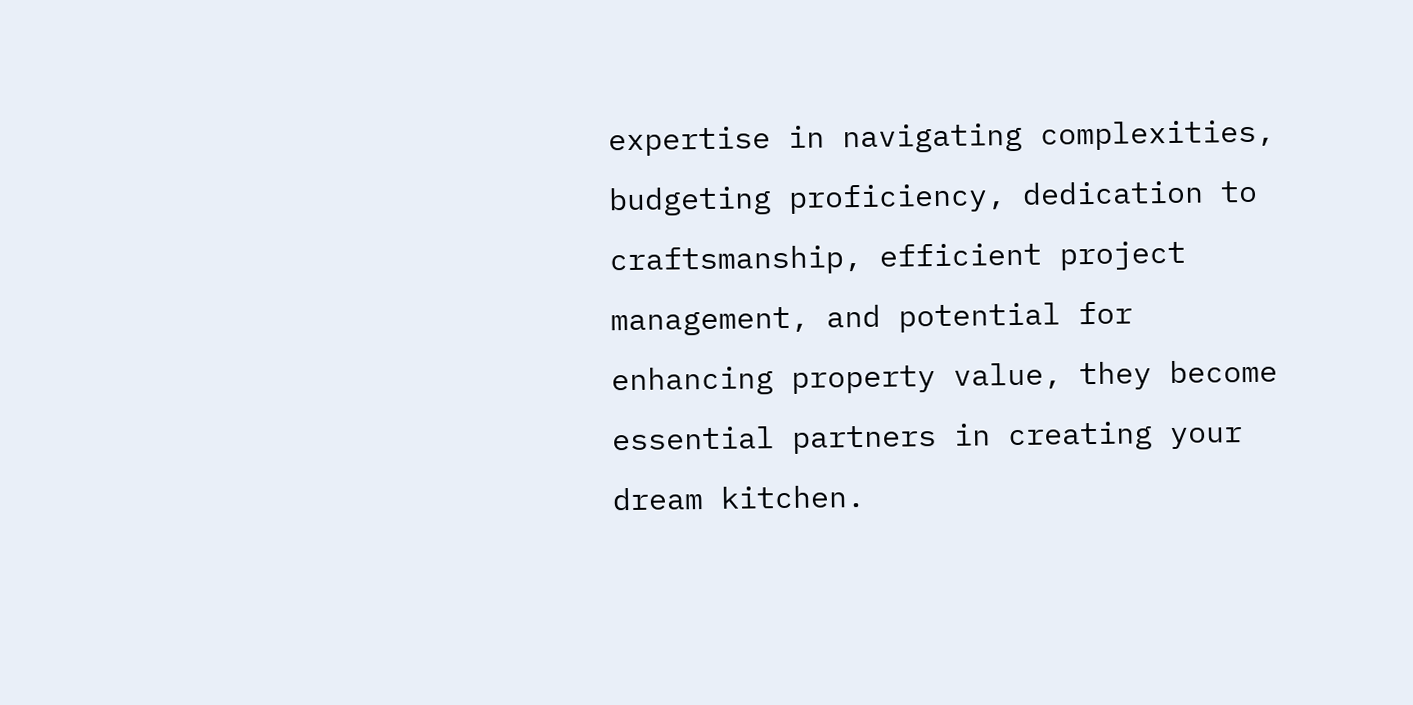expertise in navigating complexities, budgeting proficiency, dedication to craftsmanship, efficient project management, and potential for enhancing property value, they become essential partners in creating your dream kitchen.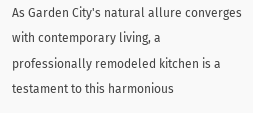As Garden City's natural allure converges with contemporary living, a professionally remodeled kitchen is a testament to this harmonious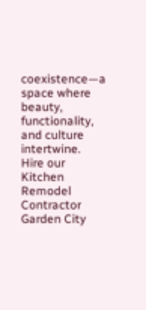coexistence—a space where beauty, functionality, and culture intertwine. Hire our Kitchen Remodel Contractor Garden City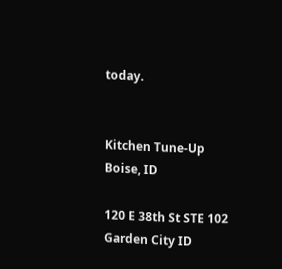today.


Kitchen Tune-Up Boise, ID

120 E 38th St STE 102 Garden City ID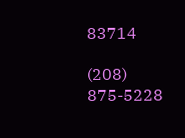83714

(208) 875-5228